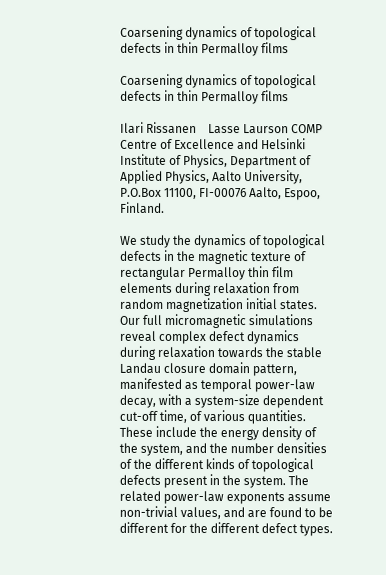Coarsening dynamics of topological defects in thin Permalloy films

Coarsening dynamics of topological defects in thin Permalloy films

Ilari Rissanen    Lasse Laurson COMP Centre of Excellence and Helsinki Institute of Physics, Department of Applied Physics, Aalto University, P.O.Box 11100, FI-00076 Aalto, Espoo, Finland.

We study the dynamics of topological defects in the magnetic texture of rectangular Permalloy thin film elements during relaxation from random magnetization initial states. Our full micromagnetic simulations reveal complex defect dynamics during relaxation towards the stable Landau closure domain pattern, manifested as temporal power-law decay, with a system-size dependent cut-off time, of various quantities. These include the energy density of the system, and the number densities of the different kinds of topological defects present in the system. The related power-law exponents assume non-trivial values, and are found to be different for the different defect types.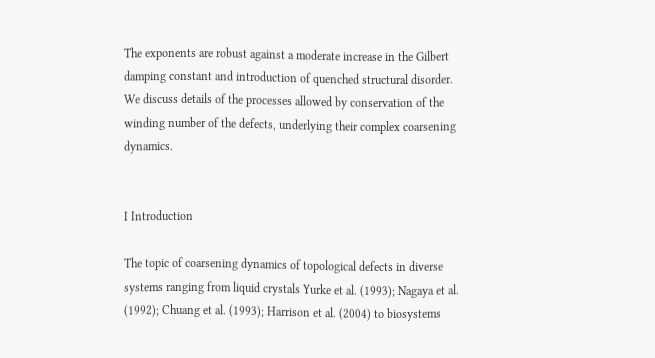The exponents are robust against a moderate increase in the Gilbert damping constant and introduction of quenched structural disorder. We discuss details of the processes allowed by conservation of the winding number of the defects, underlying their complex coarsening dynamics.


I Introduction

The topic of coarsening dynamics of topological defects in diverse systems ranging from liquid crystals Yurke et al. (1993); Nagaya et al. (1992); Chuang et al. (1993); Harrison et al. (2004) to biosystems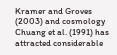Kramer and Groves (2003) and cosmology Chuang et al. (1991) has attracted considerable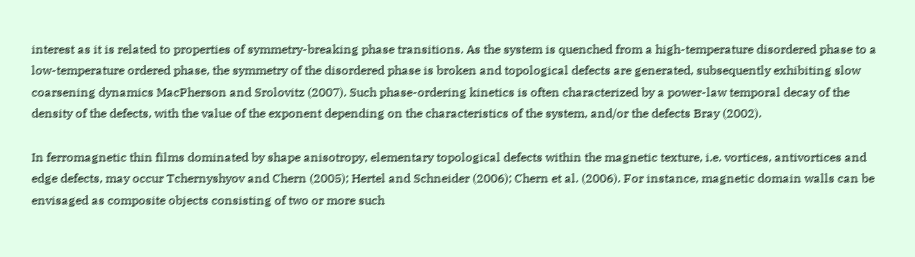interest as it is related to properties of symmetry-breaking phase transitions. As the system is quenched from a high-temperature disordered phase to a low-temperature ordered phase, the symmetry of the disordered phase is broken and topological defects are generated, subsequently exhibiting slow coarsening dynamics MacPherson and Srolovitz (2007). Such phase-ordering kinetics is often characterized by a power-law temporal decay of the density of the defects, with the value of the exponent depending on the characteristics of the system, and/or the defects Bray (2002).

In ferromagnetic thin films dominated by shape anisotropy, elementary topological defects within the magnetic texture, i.e. vortices, antivortices and edge defects, may occur Tchernyshyov and Chern (2005); Hertel and Schneider (2006); Chern et al. (2006). For instance, magnetic domain walls can be envisaged as composite objects consisting of two or more such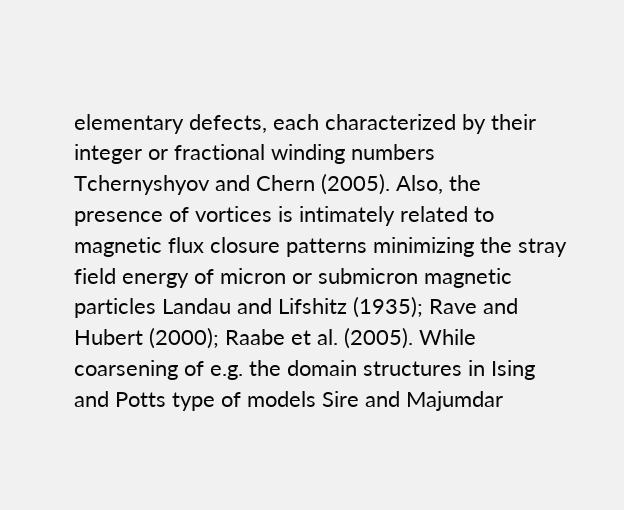elementary defects, each characterized by their integer or fractional winding numbers Tchernyshyov and Chern (2005). Also, the presence of vortices is intimately related to magnetic flux closure patterns minimizing the stray field energy of micron or submicron magnetic particles Landau and Lifshitz (1935); Rave and Hubert (2000); Raabe et al. (2005). While coarsening of e.g. the domain structures in Ising and Potts type of models Sire and Majumdar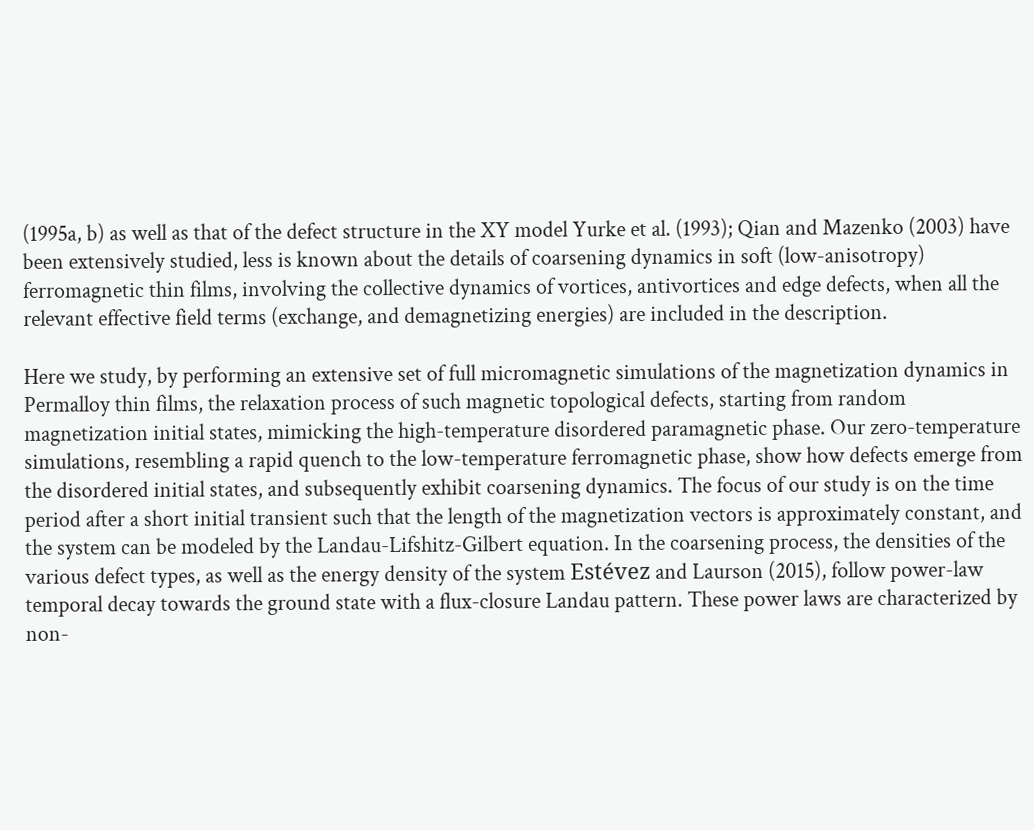(1995a, b) as well as that of the defect structure in the XY model Yurke et al. (1993); Qian and Mazenko (2003) have been extensively studied, less is known about the details of coarsening dynamics in soft (low-anisotropy) ferromagnetic thin films, involving the collective dynamics of vortices, antivortices and edge defects, when all the relevant effective field terms (exchange, and demagnetizing energies) are included in the description.

Here we study, by performing an extensive set of full micromagnetic simulations of the magnetization dynamics in Permalloy thin films, the relaxation process of such magnetic topological defects, starting from random magnetization initial states, mimicking the high-temperature disordered paramagnetic phase. Our zero-temperature simulations, resembling a rapid quench to the low-temperature ferromagnetic phase, show how defects emerge from the disordered initial states, and subsequently exhibit coarsening dynamics. The focus of our study is on the time period after a short initial transient such that the length of the magnetization vectors is approximately constant, and the system can be modeled by the Landau-Lifshitz-Gilbert equation. In the coarsening process, the densities of the various defect types, as well as the energy density of the system Estévez and Laurson (2015), follow power-law temporal decay towards the ground state with a flux-closure Landau pattern. These power laws are characterized by non-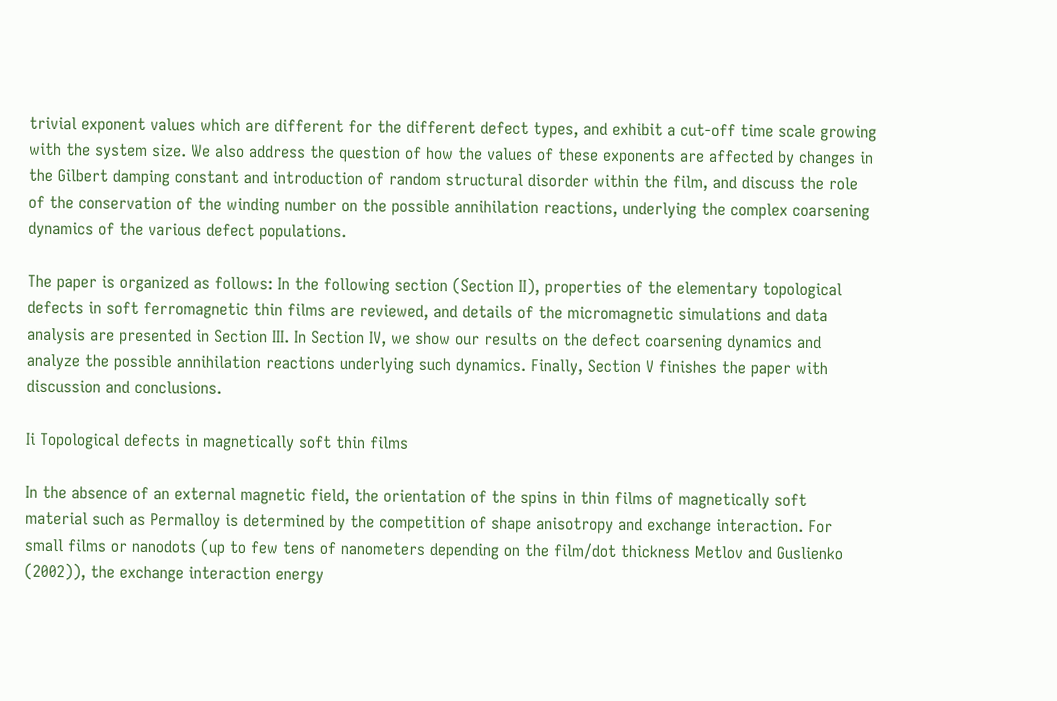trivial exponent values which are different for the different defect types, and exhibit a cut-off time scale growing with the system size. We also address the question of how the values of these exponents are affected by changes in the Gilbert damping constant and introduction of random structural disorder within the film, and discuss the role of the conservation of the winding number on the possible annihilation reactions, underlying the complex coarsening dynamics of the various defect populations.

The paper is organized as follows: In the following section (Section II), properties of the elementary topological defects in soft ferromagnetic thin films are reviewed, and details of the micromagnetic simulations and data analysis are presented in Section III. In Section IV, we show our results on the defect coarsening dynamics and analyze the possible annihilation reactions underlying such dynamics. Finally, Section V finishes the paper with discussion and conclusions.

Ii Topological defects in magnetically soft thin films

In the absence of an external magnetic field, the orientation of the spins in thin films of magnetically soft material such as Permalloy is determined by the competition of shape anisotropy and exchange interaction. For small films or nanodots (up to few tens of nanometers depending on the film/dot thickness Metlov and Guslienko (2002)), the exchange interaction energy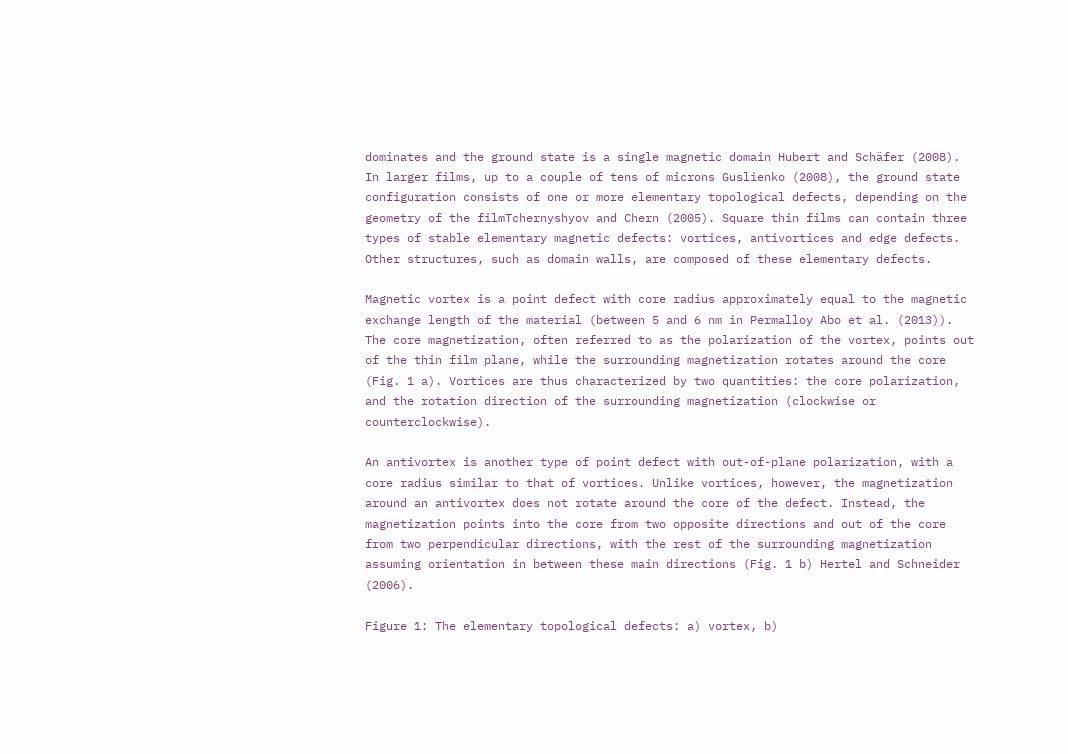dominates and the ground state is a single magnetic domain Hubert and Schäfer (2008). In larger films, up to a couple of tens of microns Guslienko (2008), the ground state configuration consists of one or more elementary topological defects, depending on the geometry of the filmTchernyshyov and Chern (2005). Square thin films can contain three types of stable elementary magnetic defects: vortices, antivortices and edge defects. Other structures, such as domain walls, are composed of these elementary defects.

Magnetic vortex is a point defect with core radius approximately equal to the magnetic exchange length of the material (between 5 and 6 nm in Permalloy Abo et al. (2013)). The core magnetization, often referred to as the polarization of the vortex, points out of the thin film plane, while the surrounding magnetization rotates around the core (Fig. 1 a). Vortices are thus characterized by two quantities: the core polarization, and the rotation direction of the surrounding magnetization (clockwise or counterclockwise).

An antivortex is another type of point defect with out-of-plane polarization, with a core radius similar to that of vortices. Unlike vortices, however, the magnetization around an antivortex does not rotate around the core of the defect. Instead, the magnetization points into the core from two opposite directions and out of the core from two perpendicular directions, with the rest of the surrounding magnetization assuming orientation in between these main directions (Fig. 1 b) Hertel and Schneider (2006).

Figure 1: The elementary topological defects: a) vortex, b)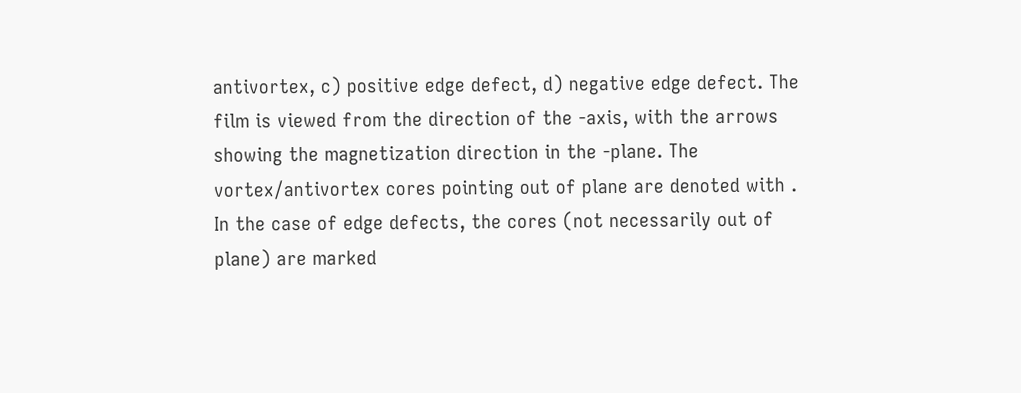antivortex, c) positive edge defect, d) negative edge defect. The film is viewed from the direction of the -axis, with the arrows showing the magnetization direction in the -plane. The vortex/antivortex cores pointing out of plane are denoted with . In the case of edge defects, the cores (not necessarily out of plane) are marked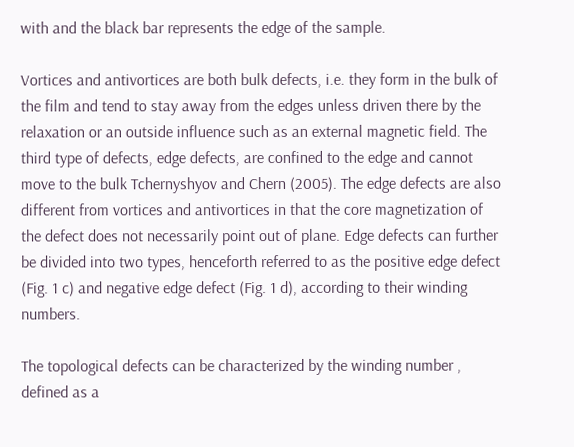with and the black bar represents the edge of the sample.

Vortices and antivortices are both bulk defects, i.e. they form in the bulk of the film and tend to stay away from the edges unless driven there by the relaxation or an outside influence such as an external magnetic field. The third type of defects, edge defects, are confined to the edge and cannot move to the bulk Tchernyshyov and Chern (2005). The edge defects are also different from vortices and antivortices in that the core magnetization of the defect does not necessarily point out of plane. Edge defects can further be divided into two types, henceforth referred to as the positive edge defect (Fig. 1 c) and negative edge defect (Fig. 1 d), according to their winding numbers.

The topological defects can be characterized by the winding number , defined as a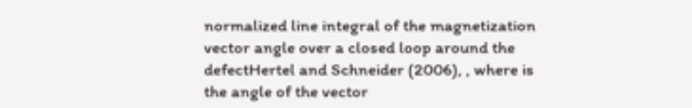normalized line integral of the magnetization vector angle over a closed loop around the defectHertel and Schneider (2006), , where is the angle of the vector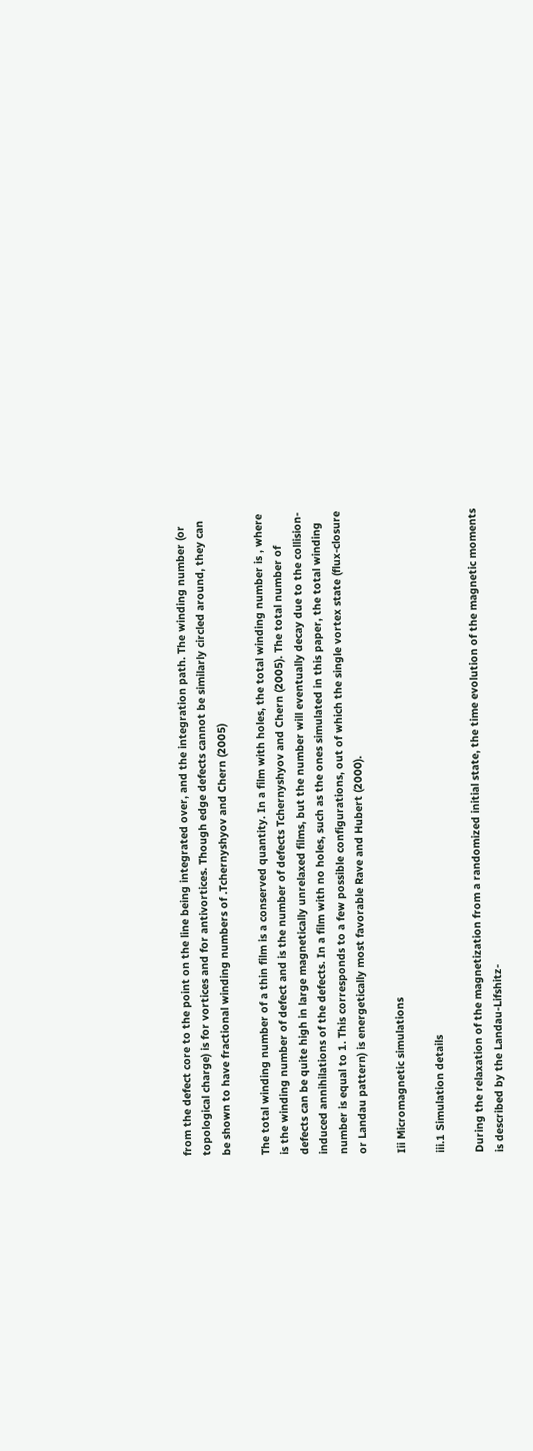from the defect core to the point on the line being integrated over, and the integration path. The winding number (or topological charge) is for vortices and for antivortices. Though edge defects cannot be similarly circled around, they can be shown to have fractional winding numbers of .Tchernyshyov and Chern (2005)

The total winding number of a thin film is a conserved quantity. In a film with holes, the total winding number is , where is the winding number of defect and is the number of defects Tchernyshyov and Chern (2005). The total number of defects can be quite high in large magnetically unrelaxed films, but the number will eventually decay due to the collision-induced annihilations of the defects. In a film with no holes, such as the ones simulated in this paper, the total winding number is equal to 1. This corresponds to a few possible configurations, out of which the single vortex state (flux-closure or Landau pattern) is energetically most favorable Rave and Hubert (2000).

Iii Micromagnetic simulations

iii.1 Simulation details

During the relaxation of the magnetization from a randomized initial state, the time evolution of the magnetic moments is described by the Landau-Lifshitz-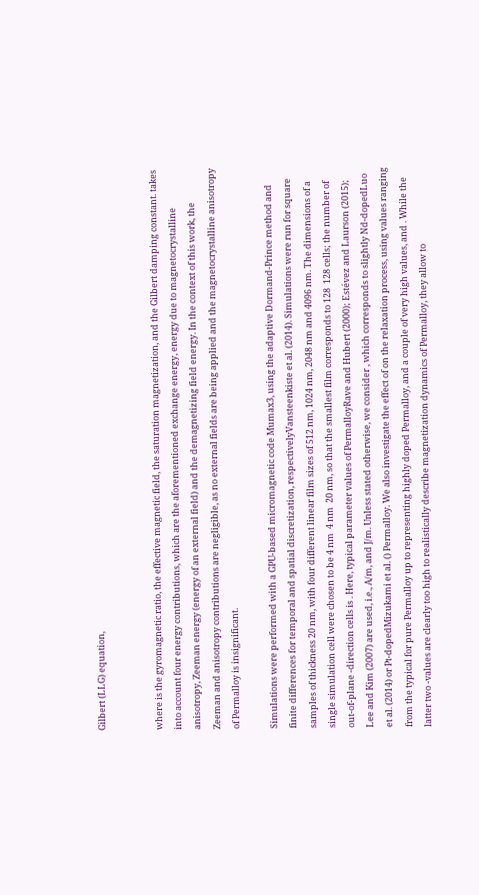Gilbert (LLG) equation,


where is the gyromagnetic ratio, the effective magnetic field, the saturation magnetization, and the Gilbert damping constant. takes into account four energy contributions, which are the aforementioned exchange energy, energy due to magnetocrystalline anisotropy, Zeeman energy (energy of an external field) and the demagnetizing field energy. In the context of this work, the Zeeman and anisotropy contributions are negligible, as no external fields are being applied and the magnetocrystalline anisotropy of Permalloy is insignificant.

Simulations were performed with a GPU-based micromagnetic code Mumax3, using the adaptive Dormand-Prince method and finite differences for temporal and spatial discretization, respectivelyVansteenkiste et al. (2014). Simulations were run for square samples of thickness 20 nm, with four different linear film sizes of 512 nm, 1024 nm, 2048 nm and 4096 nm. The dimensions of a single simulation cell were chosen to be 4 nm  4 nm  20 nm, so that the smallest film corresponds to 128  128 cells; the number of out-of-plane -direction cells is . Here, typical parameter values of PermalloyRave and Hubert (2000); Estévez and Laurson (2015); Lee and Kim (2007) are used, i.e., A/m, and J/m. Unless stated otherwise, we consider , which corresponds to slightly Nd-dopedLuo et al. (2014) or Pt-dopedMizukami et al. () Permalloy. We also investigate the effect of on the relaxation process, using values ranging from the typical for pure Permalloy up to representing highly doped Permalloy, and a couple of very high values, and . While the latter two -values are clearly too high to realistically describe magnetization dynamics of Permalloy, they allow to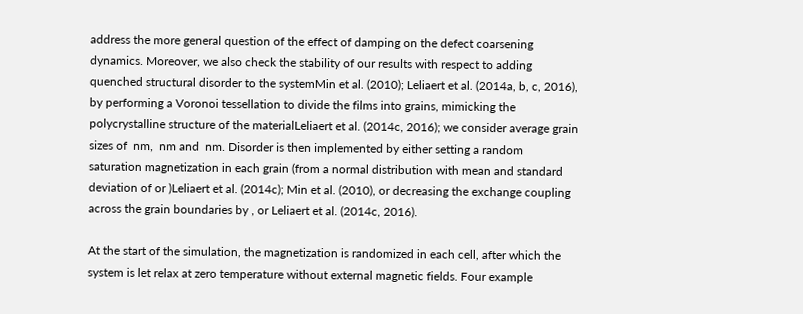address the more general question of the effect of damping on the defect coarsening dynamics. Moreover, we also check the stability of our results with respect to adding quenched structural disorder to the systemMin et al. (2010); Leliaert et al. (2014a, b, c, 2016), by performing a Voronoi tessellation to divide the films into grains, mimicking the polycrystalline structure of the materialLeliaert et al. (2014c, 2016); we consider average grain sizes of  nm,  nm and  nm. Disorder is then implemented by either setting a random saturation magnetization in each grain (from a normal distribution with mean and standard deviation of or )Leliaert et al. (2014c); Min et al. (2010), or decreasing the exchange coupling across the grain boundaries by , or Leliaert et al. (2014c, 2016).

At the start of the simulation, the magnetization is randomized in each cell, after which the system is let relax at zero temperature without external magnetic fields. Four example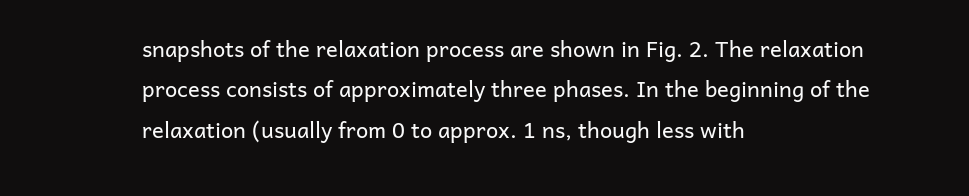snapshots of the relaxation process are shown in Fig. 2. The relaxation process consists of approximately three phases. In the beginning of the relaxation (usually from 0 to approx. 1 ns, though less with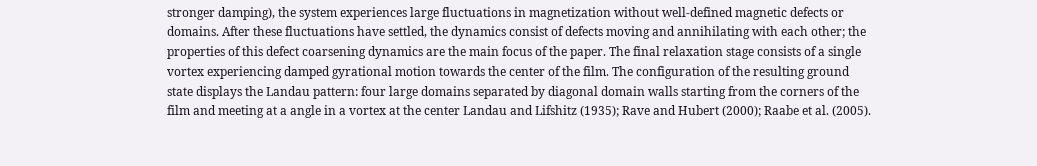stronger damping), the system experiences large fluctuations in magnetization without well-defined magnetic defects or domains. After these fluctuations have settled, the dynamics consist of defects moving and annihilating with each other; the properties of this defect coarsening dynamics are the main focus of the paper. The final relaxation stage consists of a single vortex experiencing damped gyrational motion towards the center of the film. The configuration of the resulting ground state displays the Landau pattern: four large domains separated by diagonal domain walls starting from the corners of the film and meeting at a angle in a vortex at the center Landau and Lifshitz (1935); Rave and Hubert (2000); Raabe et al. (2005).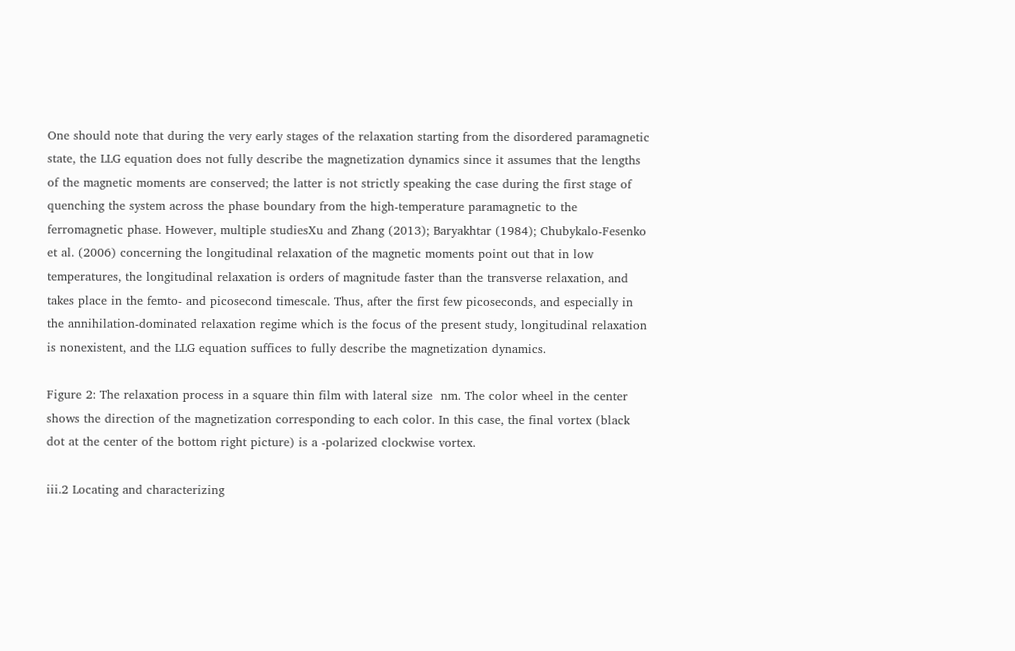One should note that during the very early stages of the relaxation starting from the disordered paramagnetic state, the LLG equation does not fully describe the magnetization dynamics since it assumes that the lengths of the magnetic moments are conserved; the latter is not strictly speaking the case during the first stage of quenching the system across the phase boundary from the high-temperature paramagnetic to the ferromagnetic phase. However, multiple studiesXu and Zhang (2013); Baryakhtar (1984); Chubykalo-Fesenko et al. (2006) concerning the longitudinal relaxation of the magnetic moments point out that in low temperatures, the longitudinal relaxation is orders of magnitude faster than the transverse relaxation, and takes place in the femto- and picosecond timescale. Thus, after the first few picoseconds, and especially in the annihilation-dominated relaxation regime which is the focus of the present study, longitudinal relaxation is nonexistent, and the LLG equation suffices to fully describe the magnetization dynamics.

Figure 2: The relaxation process in a square thin film with lateral size  nm. The color wheel in the center shows the direction of the magnetization corresponding to each color. In this case, the final vortex (black dot at the center of the bottom right picture) is a -polarized clockwise vortex.

iii.2 Locating and characterizing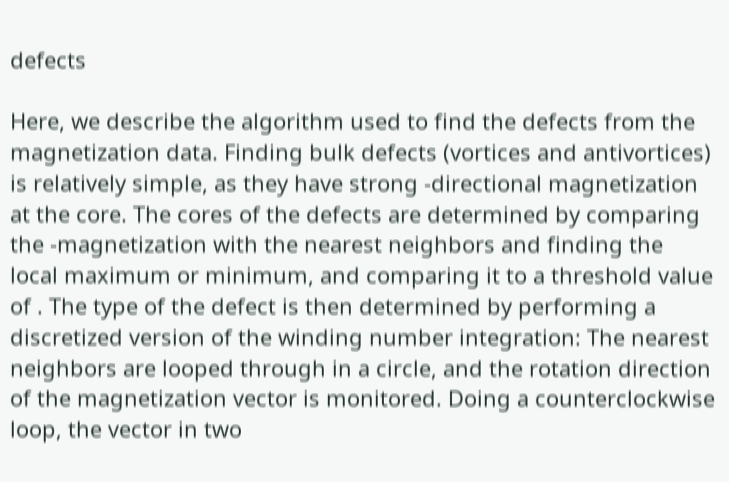defects

Here, we describe the algorithm used to find the defects from the magnetization data. Finding bulk defects (vortices and antivortices) is relatively simple, as they have strong -directional magnetization at the core. The cores of the defects are determined by comparing the -magnetization with the nearest neighbors and finding the local maximum or minimum, and comparing it to a threshold value of . The type of the defect is then determined by performing a discretized version of the winding number integration: The nearest neighbors are looped through in a circle, and the rotation direction of the magnetization vector is monitored. Doing a counterclockwise loop, the vector in two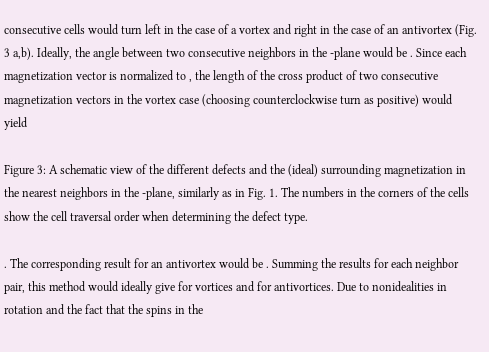consecutive cells would turn left in the case of a vortex and right in the case of an antivortex (Fig. 3 a,b). Ideally, the angle between two consecutive neighbors in the -plane would be . Since each magnetization vector is normalized to , the length of the cross product of two consecutive magnetization vectors in the vortex case (choosing counterclockwise turn as positive) would yield

Figure 3: A schematic view of the different defects and the (ideal) surrounding magnetization in the nearest neighbors in the -plane, similarly as in Fig. 1. The numbers in the corners of the cells show the cell traversal order when determining the defect type.

. The corresponding result for an antivortex would be . Summing the results for each neighbor pair, this method would ideally give for vortices and for antivortices. Due to nonidealities in rotation and the fact that the spins in the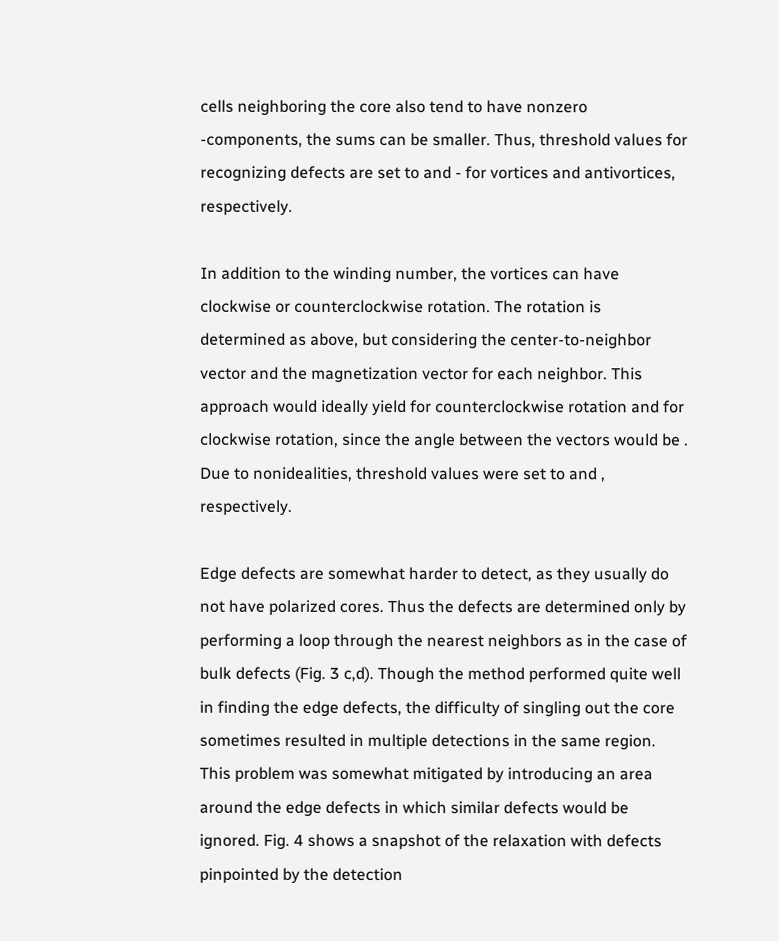cells neighboring the core also tend to have nonzero -components, the sums can be smaller. Thus, threshold values for recognizing defects are set to and - for vortices and antivortices, respectively.

In addition to the winding number, the vortices can have clockwise or counterclockwise rotation. The rotation is determined as above, but considering the center-to-neighbor vector and the magnetization vector for each neighbor. This approach would ideally yield for counterclockwise rotation and for clockwise rotation, since the angle between the vectors would be . Due to nonidealities, threshold values were set to and , respectively.

Edge defects are somewhat harder to detect, as they usually do not have polarized cores. Thus the defects are determined only by performing a loop through the nearest neighbors as in the case of bulk defects (Fig. 3 c,d). Though the method performed quite well in finding the edge defects, the difficulty of singling out the core sometimes resulted in multiple detections in the same region. This problem was somewhat mitigated by introducing an area around the edge defects in which similar defects would be ignored. Fig. 4 shows a snapshot of the relaxation with defects pinpointed by the detection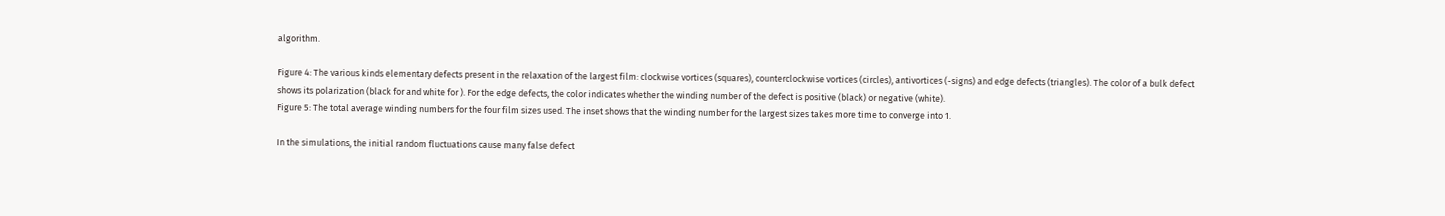algorithm.

Figure 4: The various kinds elementary defects present in the relaxation of the largest film: clockwise vortices (squares), counterclockwise vortices (circles), antivortices (-signs) and edge defects (triangles). The color of a bulk defect shows its polarization (black for and white for ). For the edge defects, the color indicates whether the winding number of the defect is positive (black) or negative (white).
Figure 5: The total average winding numbers for the four film sizes used. The inset shows that the winding number for the largest sizes takes more time to converge into 1.

In the simulations, the initial random fluctuations cause many false defect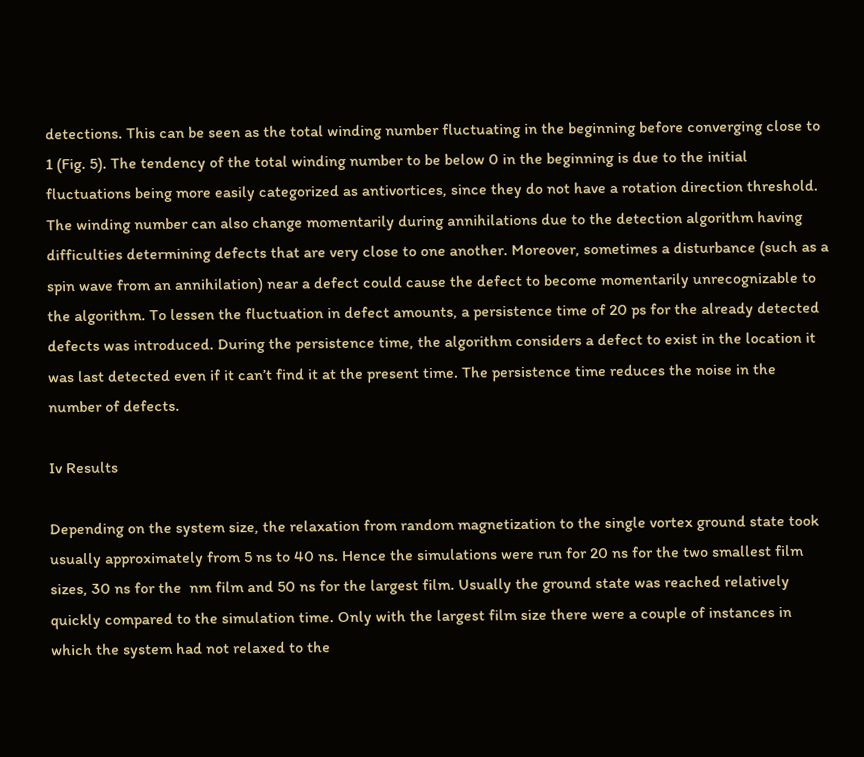detections. This can be seen as the total winding number fluctuating in the beginning before converging close to 1 (Fig. 5). The tendency of the total winding number to be below 0 in the beginning is due to the initial fluctuations being more easily categorized as antivortices, since they do not have a rotation direction threshold. The winding number can also change momentarily during annihilations due to the detection algorithm having difficulties determining defects that are very close to one another. Moreover, sometimes a disturbance (such as a spin wave from an annihilation) near a defect could cause the defect to become momentarily unrecognizable to the algorithm. To lessen the fluctuation in defect amounts, a persistence time of 20 ps for the already detected defects was introduced. During the persistence time, the algorithm considers a defect to exist in the location it was last detected even if it can’t find it at the present time. The persistence time reduces the noise in the number of defects.

Iv Results

Depending on the system size, the relaxation from random magnetization to the single vortex ground state took usually approximately from 5 ns to 40 ns. Hence the simulations were run for 20 ns for the two smallest film sizes, 30 ns for the  nm film and 50 ns for the largest film. Usually the ground state was reached relatively quickly compared to the simulation time. Only with the largest film size there were a couple of instances in which the system had not relaxed to the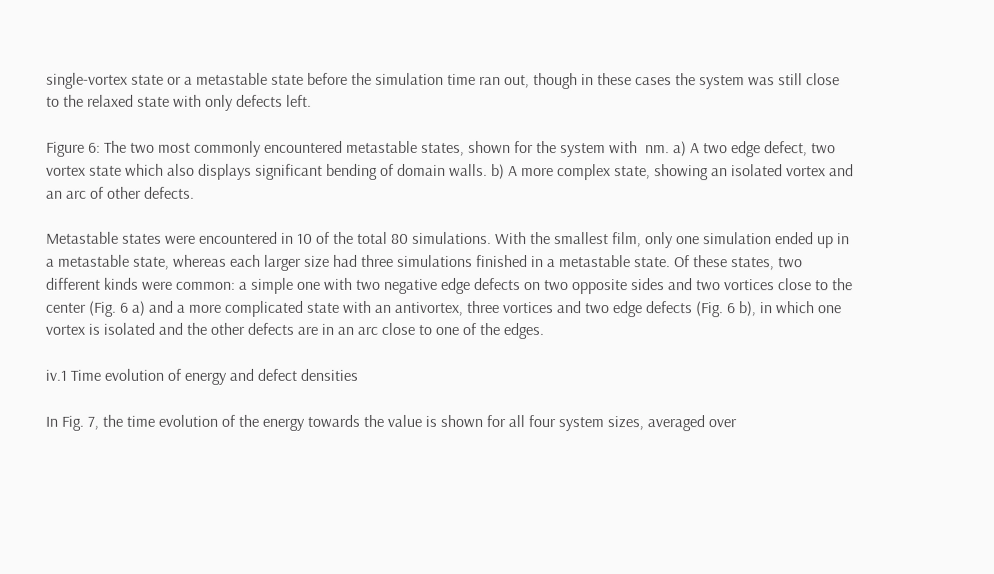single-vortex state or a metastable state before the simulation time ran out, though in these cases the system was still close to the relaxed state with only defects left.

Figure 6: The two most commonly encountered metastable states, shown for the system with  nm. a) A two edge defect, two vortex state which also displays significant bending of domain walls. b) A more complex state, showing an isolated vortex and an arc of other defects.

Metastable states were encountered in 10 of the total 80 simulations. With the smallest film, only one simulation ended up in a metastable state, whereas each larger size had three simulations finished in a metastable state. Of these states, two different kinds were common: a simple one with two negative edge defects on two opposite sides and two vortices close to the center (Fig. 6 a) and a more complicated state with an antivortex, three vortices and two edge defects (Fig. 6 b), in which one vortex is isolated and the other defects are in an arc close to one of the edges.

iv.1 Time evolution of energy and defect densities

In Fig. 7, the time evolution of the energy towards the value is shown for all four system sizes, averaged over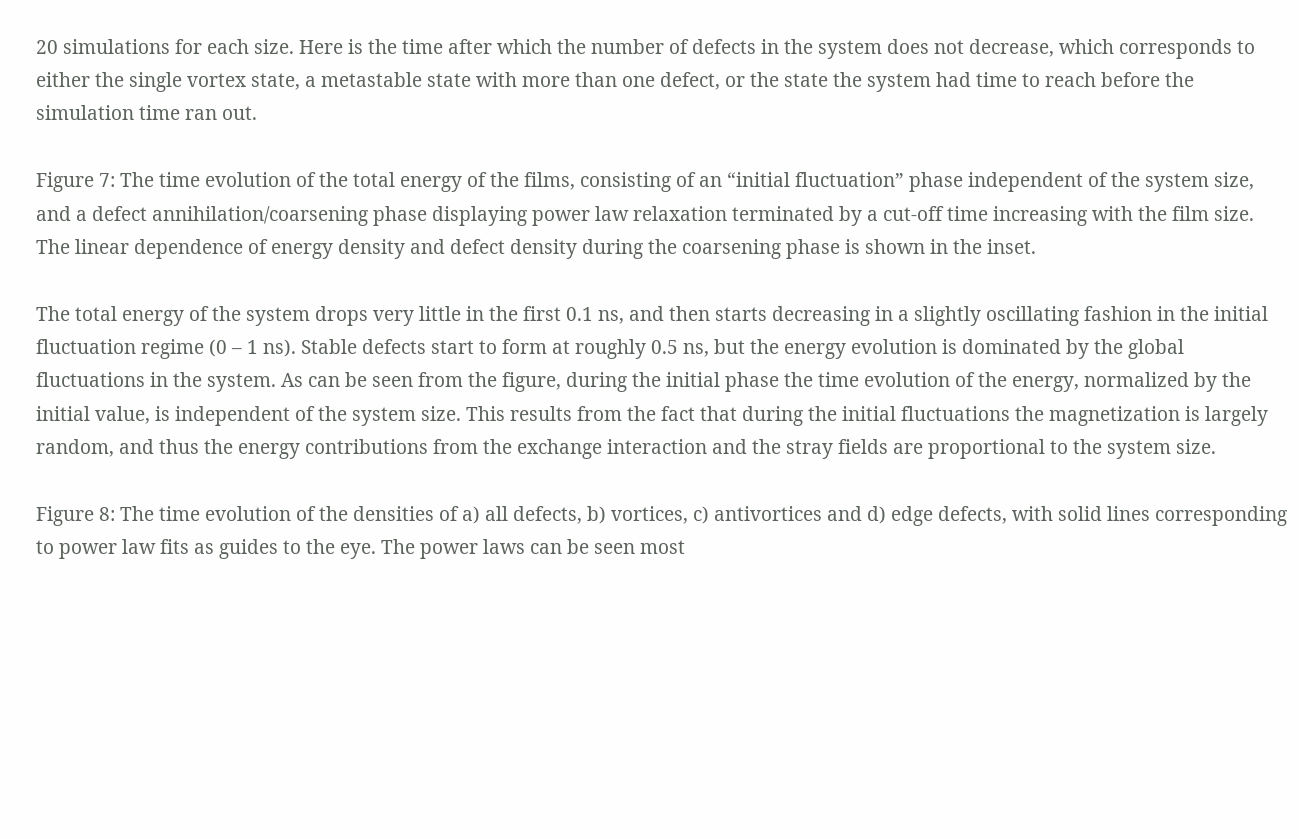20 simulations for each size. Here is the time after which the number of defects in the system does not decrease, which corresponds to either the single vortex state, a metastable state with more than one defect, or the state the system had time to reach before the simulation time ran out.

Figure 7: The time evolution of the total energy of the films, consisting of an “initial fluctuation” phase independent of the system size, and a defect annihilation/coarsening phase displaying power law relaxation terminated by a cut-off time increasing with the film size. The linear dependence of energy density and defect density during the coarsening phase is shown in the inset.

The total energy of the system drops very little in the first 0.1 ns, and then starts decreasing in a slightly oscillating fashion in the initial fluctuation regime (0 – 1 ns). Stable defects start to form at roughly 0.5 ns, but the energy evolution is dominated by the global fluctuations in the system. As can be seen from the figure, during the initial phase the time evolution of the energy, normalized by the initial value, is independent of the system size. This results from the fact that during the initial fluctuations the magnetization is largely random, and thus the energy contributions from the exchange interaction and the stray fields are proportional to the system size.

Figure 8: The time evolution of the densities of a) all defects, b) vortices, c) antivortices and d) edge defects, with solid lines corresponding to power law fits as guides to the eye. The power laws can be seen most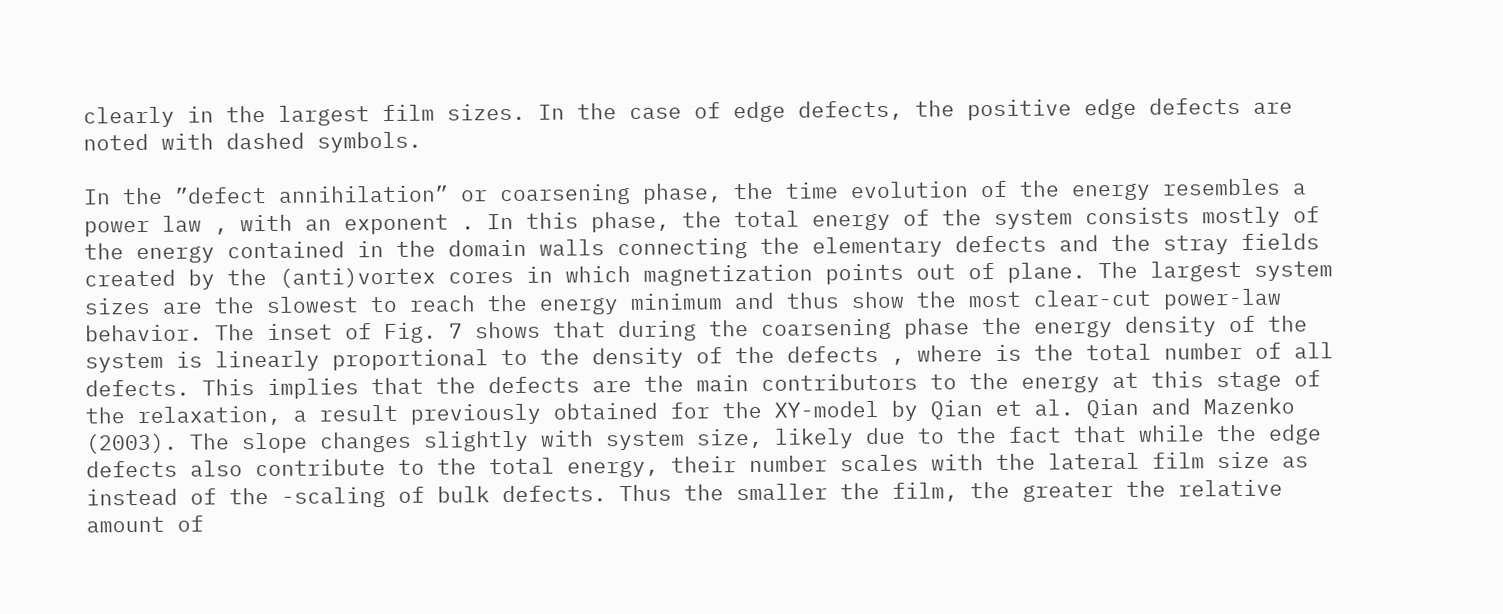clearly in the largest film sizes. In the case of edge defects, the positive edge defects are noted with dashed symbols.

In the ”defect annihilation” or coarsening phase, the time evolution of the energy resembles a power law , with an exponent . In this phase, the total energy of the system consists mostly of the energy contained in the domain walls connecting the elementary defects and the stray fields created by the (anti)vortex cores in which magnetization points out of plane. The largest system sizes are the slowest to reach the energy minimum and thus show the most clear-cut power-law behavior. The inset of Fig. 7 shows that during the coarsening phase the energy density of the system is linearly proportional to the density of the defects , where is the total number of all defects. This implies that the defects are the main contributors to the energy at this stage of the relaxation, a result previously obtained for the XY-model by Qian et al. Qian and Mazenko (2003). The slope changes slightly with system size, likely due to the fact that while the edge defects also contribute to the total energy, their number scales with the lateral film size as instead of the -scaling of bulk defects. Thus the smaller the film, the greater the relative amount of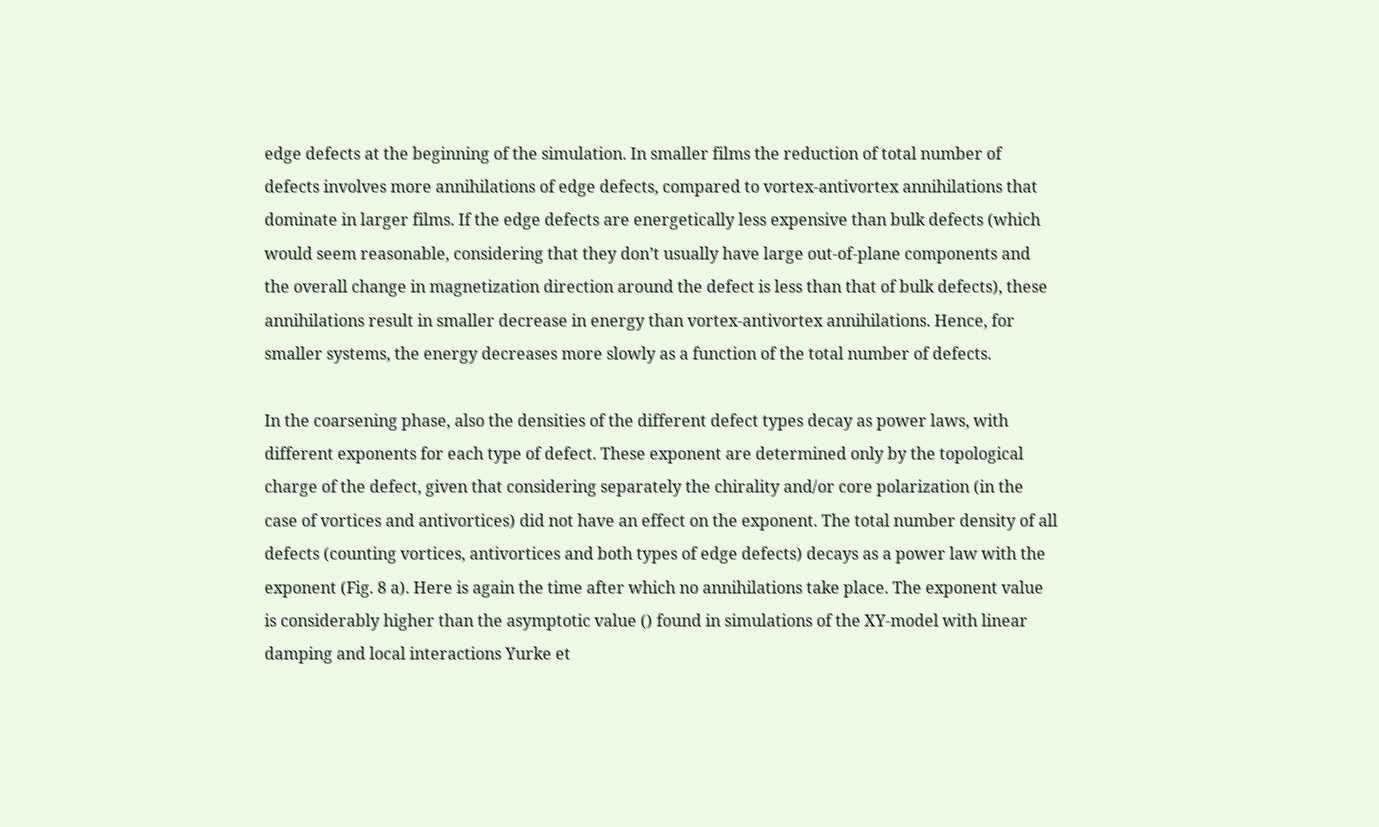edge defects at the beginning of the simulation. In smaller films the reduction of total number of defects involves more annihilations of edge defects, compared to vortex-antivortex annihilations that dominate in larger films. If the edge defects are energetically less expensive than bulk defects (which would seem reasonable, considering that they don’t usually have large out-of-plane components and the overall change in magnetization direction around the defect is less than that of bulk defects), these annihilations result in smaller decrease in energy than vortex-antivortex annihilations. Hence, for smaller systems, the energy decreases more slowly as a function of the total number of defects.

In the coarsening phase, also the densities of the different defect types decay as power laws, with different exponents for each type of defect. These exponent are determined only by the topological charge of the defect, given that considering separately the chirality and/or core polarization (in the case of vortices and antivortices) did not have an effect on the exponent. The total number density of all defects (counting vortices, antivortices and both types of edge defects) decays as a power law with the exponent (Fig. 8 a). Here is again the time after which no annihilations take place. The exponent value is considerably higher than the asymptotic value () found in simulations of the XY-model with linear damping and local interactions Yurke et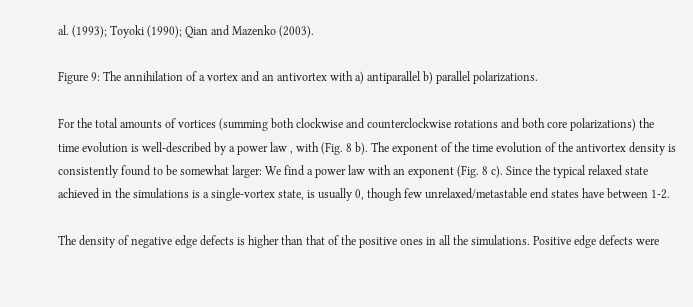al. (1993); Toyoki (1990); Qian and Mazenko (2003).

Figure 9: The annihilation of a vortex and an antivortex with a) antiparallel b) parallel polarizations.

For the total amounts of vortices (summing both clockwise and counterclockwise rotations and both core polarizations) the time evolution is well-described by a power law , with (Fig. 8 b). The exponent of the time evolution of the antivortex density is consistently found to be somewhat larger: We find a power law with an exponent (Fig. 8 c). Since the typical relaxed state achieved in the simulations is a single-vortex state, is usually 0, though few unrelaxed/metastable end states have between 1-2.

The density of negative edge defects is higher than that of the positive ones in all the simulations. Positive edge defects were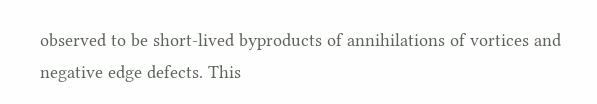observed to be short-lived byproducts of annihilations of vortices and negative edge defects. This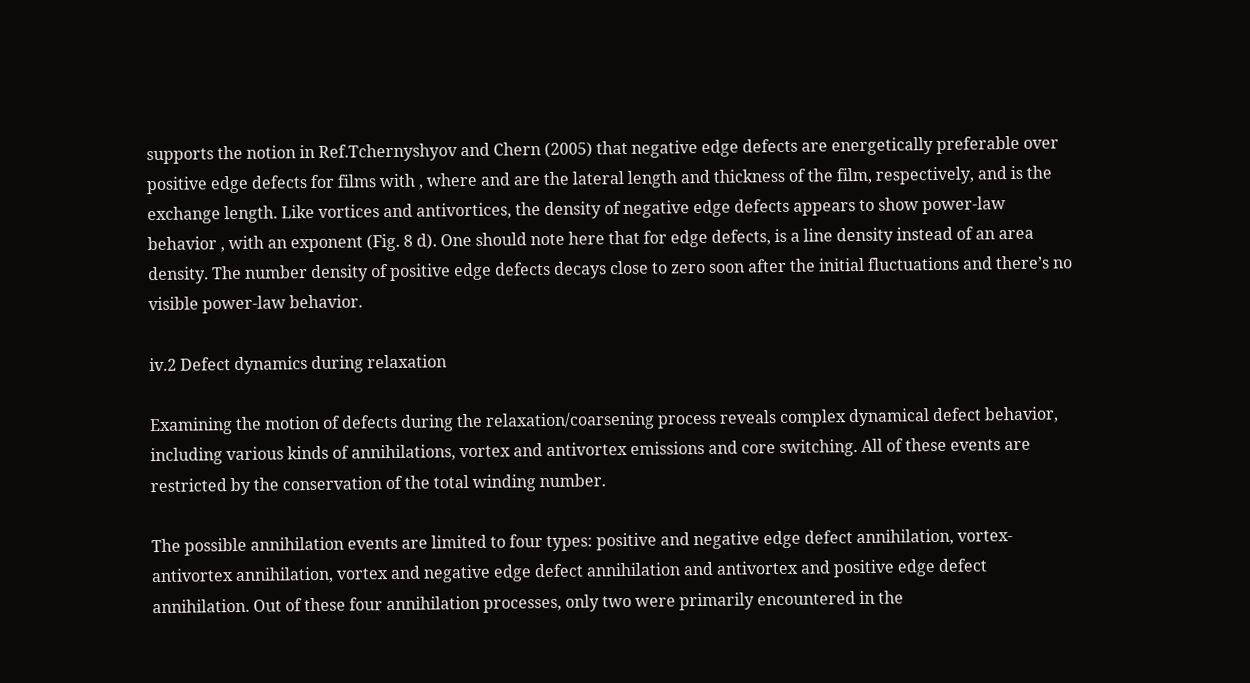supports the notion in Ref.Tchernyshyov and Chern (2005) that negative edge defects are energetically preferable over positive edge defects for films with , where and are the lateral length and thickness of the film, respectively, and is the exchange length. Like vortices and antivortices, the density of negative edge defects appears to show power-law behavior , with an exponent (Fig. 8 d). One should note here that for edge defects, is a line density instead of an area density. The number density of positive edge defects decays close to zero soon after the initial fluctuations and there’s no visible power-law behavior.

iv.2 Defect dynamics during relaxation

Examining the motion of defects during the relaxation/coarsening process reveals complex dynamical defect behavior, including various kinds of annihilations, vortex and antivortex emissions and core switching. All of these events are restricted by the conservation of the total winding number.

The possible annihilation events are limited to four types: positive and negative edge defect annihilation, vortex-antivortex annihilation, vortex and negative edge defect annihilation and antivortex and positive edge defect annihilation. Out of these four annihilation processes, only two were primarily encountered in the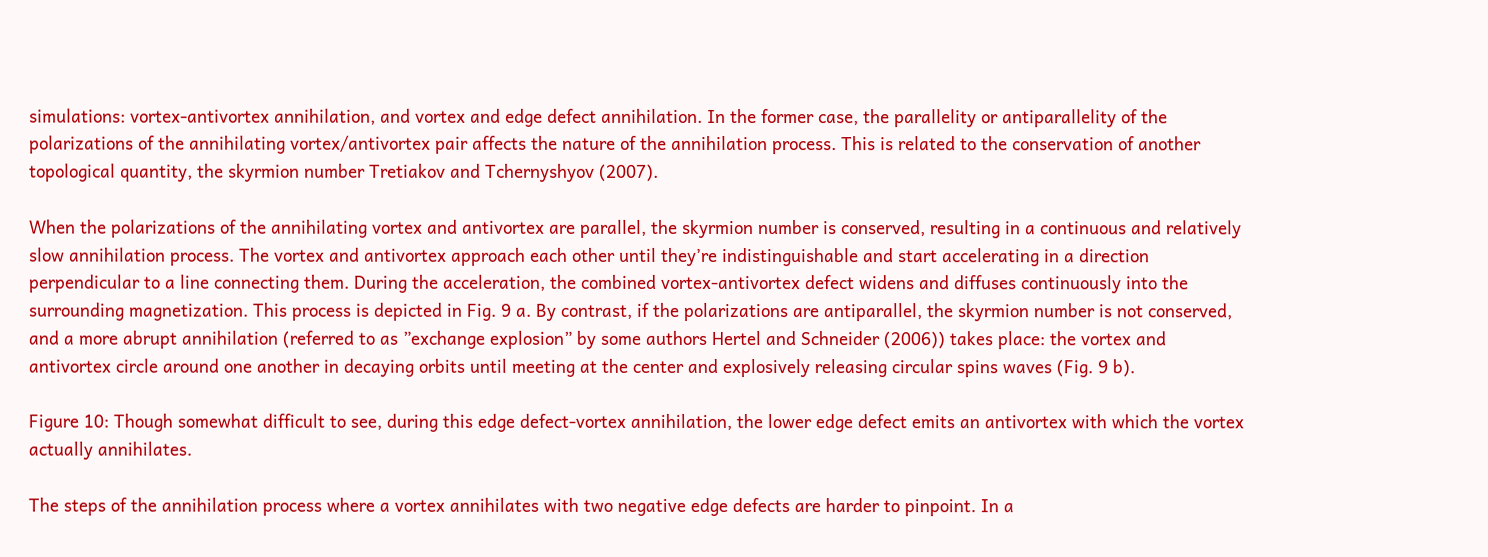simulations: vortex-antivortex annihilation, and vortex and edge defect annihilation. In the former case, the parallelity or antiparallelity of the polarizations of the annihilating vortex/antivortex pair affects the nature of the annihilation process. This is related to the conservation of another topological quantity, the skyrmion number Tretiakov and Tchernyshyov (2007).

When the polarizations of the annihilating vortex and antivortex are parallel, the skyrmion number is conserved, resulting in a continuous and relatively slow annihilation process. The vortex and antivortex approach each other until they’re indistinguishable and start accelerating in a direction perpendicular to a line connecting them. During the acceleration, the combined vortex-antivortex defect widens and diffuses continuously into the surrounding magnetization. This process is depicted in Fig. 9 a. By contrast, if the polarizations are antiparallel, the skyrmion number is not conserved, and a more abrupt annihilation (referred to as ”exchange explosion” by some authors Hertel and Schneider (2006)) takes place: the vortex and antivortex circle around one another in decaying orbits until meeting at the center and explosively releasing circular spins waves (Fig. 9 b).

Figure 10: Though somewhat difficult to see, during this edge defect-vortex annihilation, the lower edge defect emits an antivortex with which the vortex actually annihilates.

The steps of the annihilation process where a vortex annihilates with two negative edge defects are harder to pinpoint. In a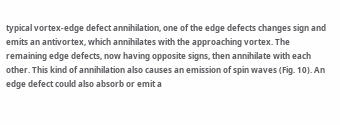typical vortex-edge defect annihilation, one of the edge defects changes sign and emits an antivortex, which annihilates with the approaching vortex. The remaining edge defects, now having opposite signs, then annihilate with each other. This kind of annihilation also causes an emission of spin waves (Fig. 10). An edge defect could also absorb or emit a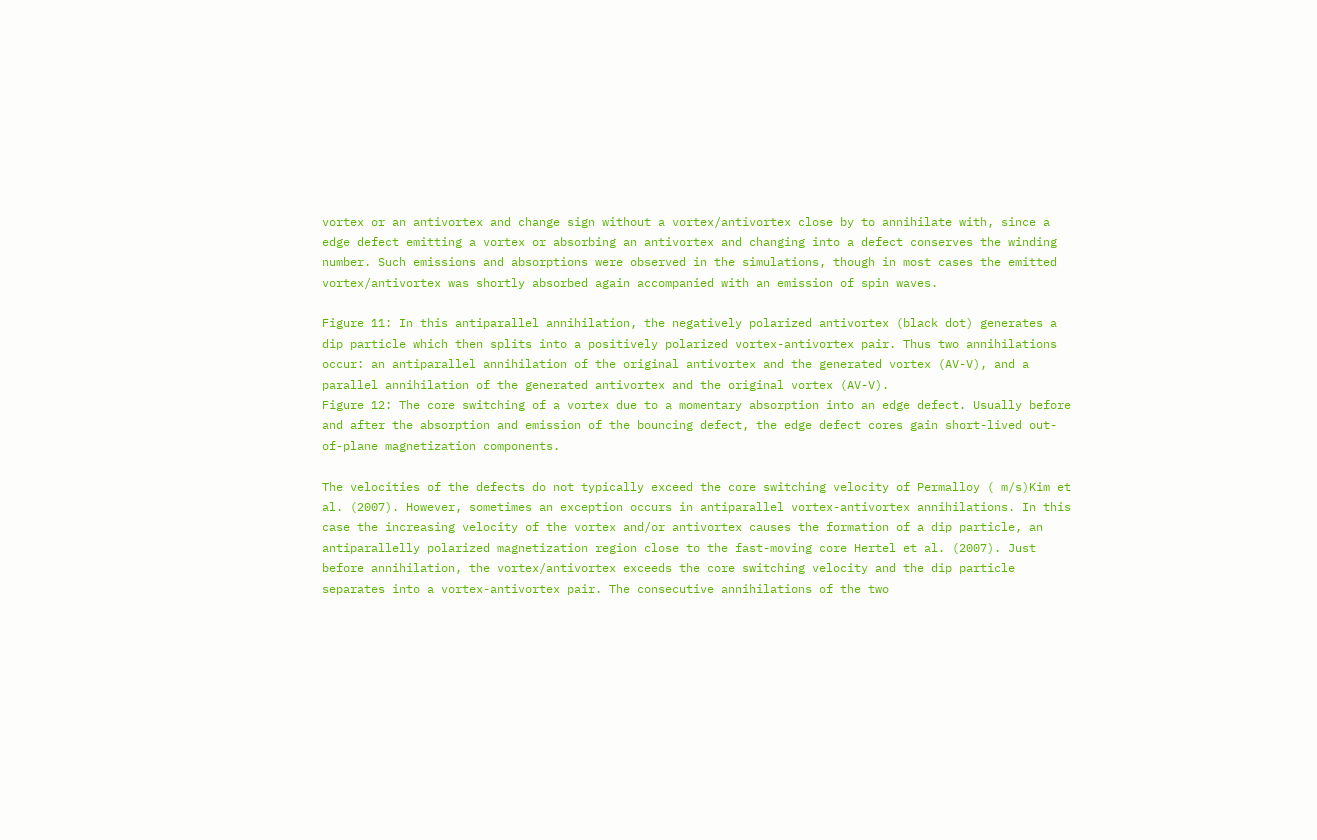vortex or an antivortex and change sign without a vortex/antivortex close by to annihilate with, since a edge defect emitting a vortex or absorbing an antivortex and changing into a defect conserves the winding number. Such emissions and absorptions were observed in the simulations, though in most cases the emitted vortex/antivortex was shortly absorbed again accompanied with an emission of spin waves.

Figure 11: In this antiparallel annihilation, the negatively polarized antivortex (black dot) generates a dip particle which then splits into a positively polarized vortex-antivortex pair. Thus two annihilations occur: an antiparallel annihilation of the original antivortex and the generated vortex (AV-V), and a parallel annihilation of the generated antivortex and the original vortex (AV-V).
Figure 12: The core switching of a vortex due to a momentary absorption into an edge defect. Usually before and after the absorption and emission of the bouncing defect, the edge defect cores gain short-lived out-of-plane magnetization components.

The velocities of the defects do not typically exceed the core switching velocity of Permalloy ( m/s)Kim et al. (2007). However, sometimes an exception occurs in antiparallel vortex-antivortex annihilations. In this case the increasing velocity of the vortex and/or antivortex causes the formation of a dip particle, an antiparallelly polarized magnetization region close to the fast-moving core Hertel et al. (2007). Just before annihilation, the vortex/antivortex exceeds the core switching velocity and the dip particle separates into a vortex-antivortex pair. The consecutive annihilations of the two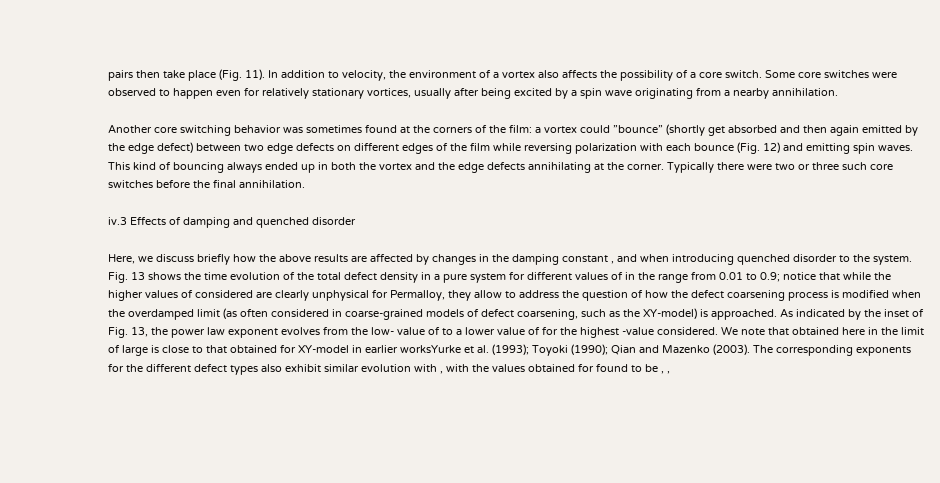pairs then take place (Fig. 11). In addition to velocity, the environment of a vortex also affects the possibility of a core switch. Some core switches were observed to happen even for relatively stationary vortices, usually after being excited by a spin wave originating from a nearby annihilation.

Another core switching behavior was sometimes found at the corners of the film: a vortex could ”bounce” (shortly get absorbed and then again emitted by the edge defect) between two edge defects on different edges of the film while reversing polarization with each bounce (Fig. 12) and emitting spin waves. This kind of bouncing always ended up in both the vortex and the edge defects annihilating at the corner. Typically there were two or three such core switches before the final annihilation.

iv.3 Effects of damping and quenched disorder

Here, we discuss briefly how the above results are affected by changes in the damping constant , and when introducing quenched disorder to the system. Fig. 13 shows the time evolution of the total defect density in a pure system for different values of in the range from 0.01 to 0.9; notice that while the higher values of considered are clearly unphysical for Permalloy, they allow to address the question of how the defect coarsening process is modified when the overdamped limit (as often considered in coarse-grained models of defect coarsening, such as the XY-model) is approached. As indicated by the inset of Fig. 13, the power law exponent evolves from the low- value of to a lower value of for the highest -value considered. We note that obtained here in the limit of large is close to that obtained for XY-model in earlier worksYurke et al. (1993); Toyoki (1990); Qian and Mazenko (2003). The corresponding exponents for the different defect types also exhibit similar evolution with , with the values obtained for found to be , ,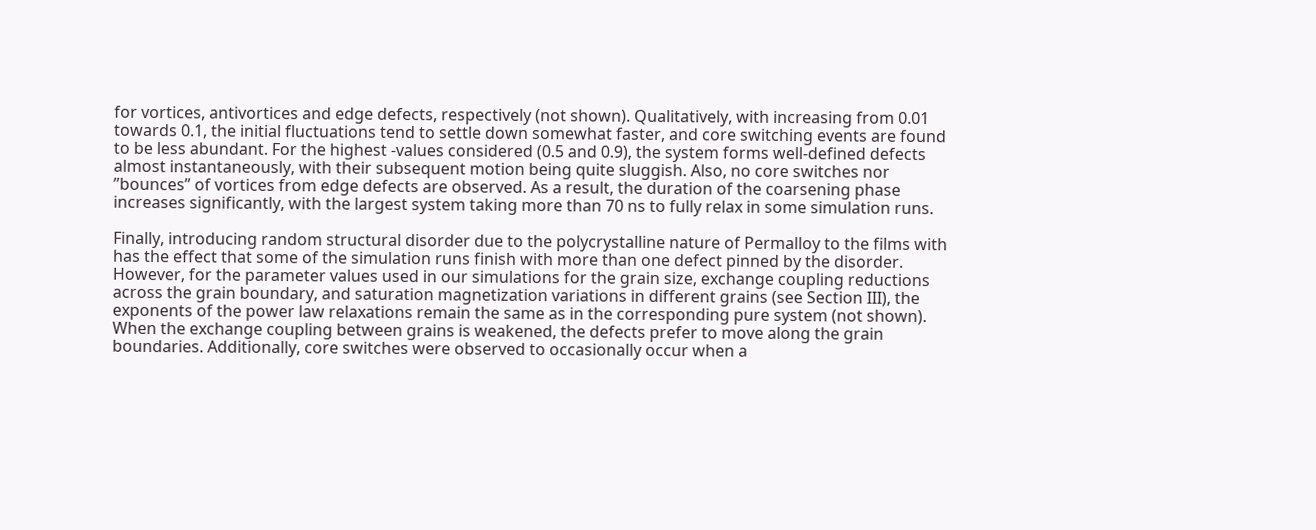for vortices, antivortices and edge defects, respectively (not shown). Qualitatively, with increasing from 0.01 towards 0.1, the initial fluctuations tend to settle down somewhat faster, and core switching events are found to be less abundant. For the highest -values considered (0.5 and 0.9), the system forms well-defined defects almost instantaneously, with their subsequent motion being quite sluggish. Also, no core switches nor ”bounces” of vortices from edge defects are observed. As a result, the duration of the coarsening phase increases significantly, with the largest system taking more than 70 ns to fully relax in some simulation runs.

Finally, introducing random structural disorder due to the polycrystalline nature of Permalloy to the films with has the effect that some of the simulation runs finish with more than one defect pinned by the disorder. However, for the parameter values used in our simulations for the grain size, exchange coupling reductions across the grain boundary, and saturation magnetization variations in different grains (see Section III), the exponents of the power law relaxations remain the same as in the corresponding pure system (not shown). When the exchange coupling between grains is weakened, the defects prefer to move along the grain boundaries. Additionally, core switches were observed to occasionally occur when a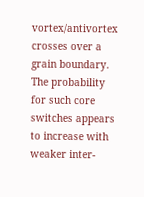vortex/antivortex crosses over a grain boundary. The probability for such core switches appears to increase with weaker inter-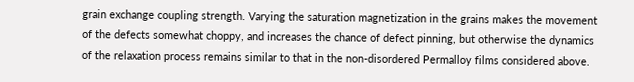grain exchange coupling strength. Varying the saturation magnetization in the grains makes the movement of the defects somewhat choppy, and increases the chance of defect pinning, but otherwise the dynamics of the relaxation process remains similar to that in the non-disordered Permalloy films considered above.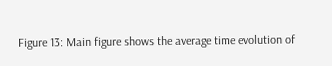Figure 13: Main figure shows the average time evolution of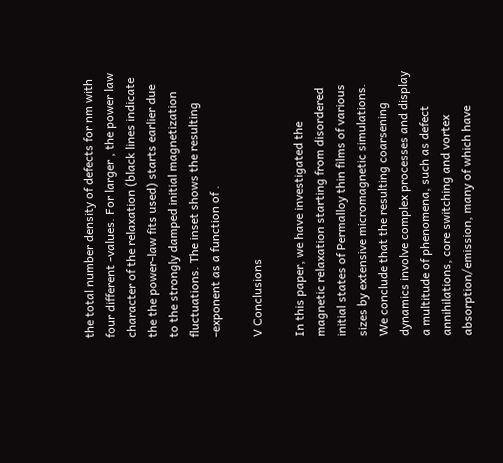the total number density of defects for nm with four different -values. For larger , the power law character of the relaxation (black lines indicate the the power-law fits used) starts earlier due to the strongly damped initial magnetization fluctuations. The inset shows the resulting -exponent as a function of .

V Conclusions

In this paper, we have investigated the magnetic relaxation starting from disordered initial states of Permalloy thin films of various sizes by extensive micromagnetic simulations. We conclude that the resulting coarsening dynamics involve complex processes and display a multitude of phenomena, such as defect annihilations, core switching and vortex absorption/emission, many of which have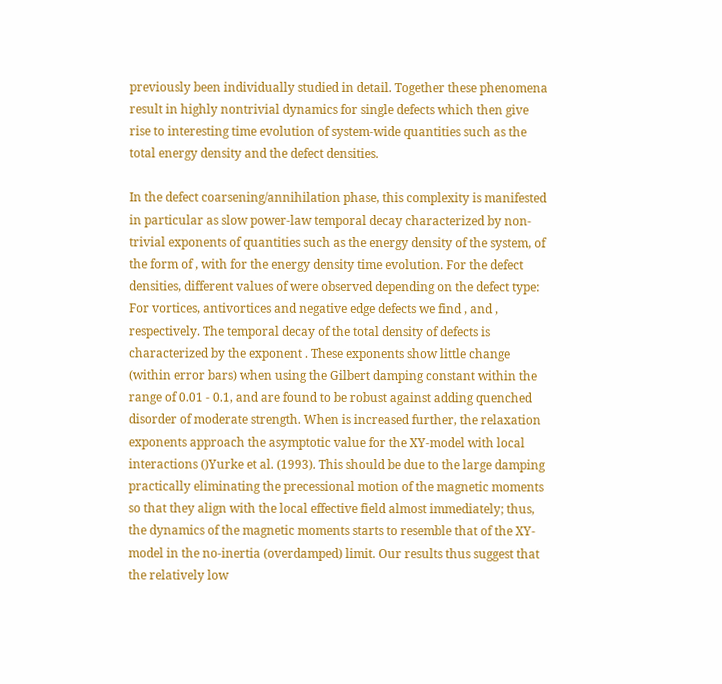previously been individually studied in detail. Together these phenomena result in highly nontrivial dynamics for single defects which then give rise to interesting time evolution of system-wide quantities such as the total energy density and the defect densities.

In the defect coarsening/annihilation phase, this complexity is manifested in particular as slow power-law temporal decay characterized by non-trivial exponents of quantities such as the energy density of the system, of the form of , with for the energy density time evolution. For the defect densities, different values of were observed depending on the defect type: For vortices, antivortices and negative edge defects we find , and , respectively. The temporal decay of the total density of defects is characterized by the exponent . These exponents show little change (within error bars) when using the Gilbert damping constant within the range of 0.01 - 0.1, and are found to be robust against adding quenched disorder of moderate strength. When is increased further, the relaxation exponents approach the asymptotic value for the XY-model with local interactions ()Yurke et al. (1993). This should be due to the large damping practically eliminating the precessional motion of the magnetic moments so that they align with the local effective field almost immediately; thus, the dynamics of the magnetic moments starts to resemble that of the XY-model in the no-inertia (overdamped) limit. Our results thus suggest that the relatively low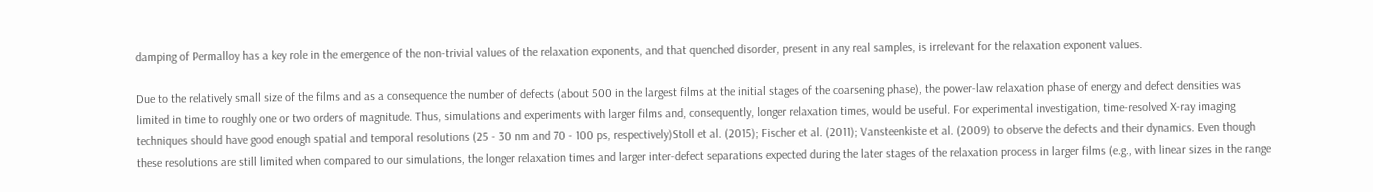damping of Permalloy has a key role in the emergence of the non-trivial values of the relaxation exponents, and that quenched disorder, present in any real samples, is irrelevant for the relaxation exponent values.

Due to the relatively small size of the films and as a consequence the number of defects (about 500 in the largest films at the initial stages of the coarsening phase), the power-law relaxation phase of energy and defect densities was limited in time to roughly one or two orders of magnitude. Thus, simulations and experiments with larger films and, consequently, longer relaxation times, would be useful. For experimental investigation, time-resolved X-ray imaging techniques should have good enough spatial and temporal resolutions (25 - 30 nm and 70 - 100 ps, respectively)Stoll et al. (2015); Fischer et al. (2011); Vansteenkiste et al. (2009) to observe the defects and their dynamics. Even though these resolutions are still limited when compared to our simulations, the longer relaxation times and larger inter-defect separations expected during the later stages of the relaxation process in larger films (e.g., with linear sizes in the range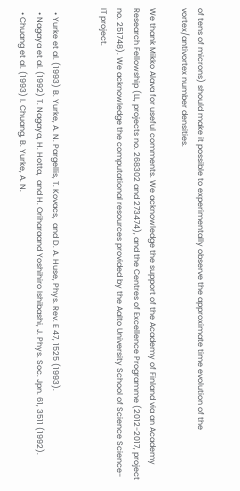of tens of microns) should make it possible to experimentally observe the approximate time evolution of the vortex/antivortex number densities.

We thank Mikko Alava for useful comments. We acknowledge the support of the Academy of Finland via an Academy Research Fellowship (LL, projects no. 268302 and 273474), and the Centres of Excellence Programme (2012-2017, project no. 251748). We acknowledge the computational resources provided by the Aalto University School of Science Science-IT project.


  • Yurke et al. (1993) B. Yurke, A. N. Pargellis, T. Kovacs,  and D. A. Huse, Phys. Rev. E 47, 1525 (1993).
  • Nagaya et al. (1992) T. Nagaya, H. Hotta,  and H. Oriharaand Yoshihiro Ishibashi, J. Phys. Soc. Jpn. 61, 3511 (1992).
  • Chuang et al. (1993) I. Chuang, B. Yurke, A. N.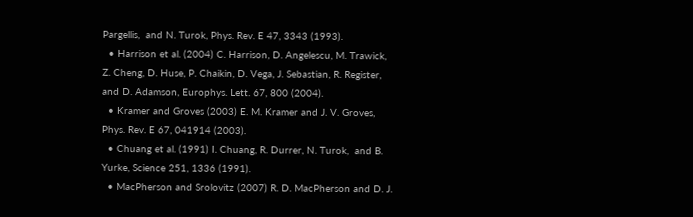Pargellis,  and N. Turok, Phys. Rev. E 47, 3343 (1993).
  • Harrison et al. (2004) C. Harrison, D. Angelescu, M. Trawick, Z. Cheng, D. Huse, P. Chaikin, D. Vega, J. Sebastian, R. Register,  and D. Adamson, Europhys. Lett. 67, 800 (2004).
  • Kramer and Groves (2003) E. M. Kramer and J. V. Groves, Phys. Rev. E 67, 041914 (2003).
  • Chuang et al. (1991) I. Chuang, R. Durrer, N. Turok,  and B. Yurke, Science 251, 1336 (1991).
  • MacPherson and Srolovitz (2007) R. D. MacPherson and D. J.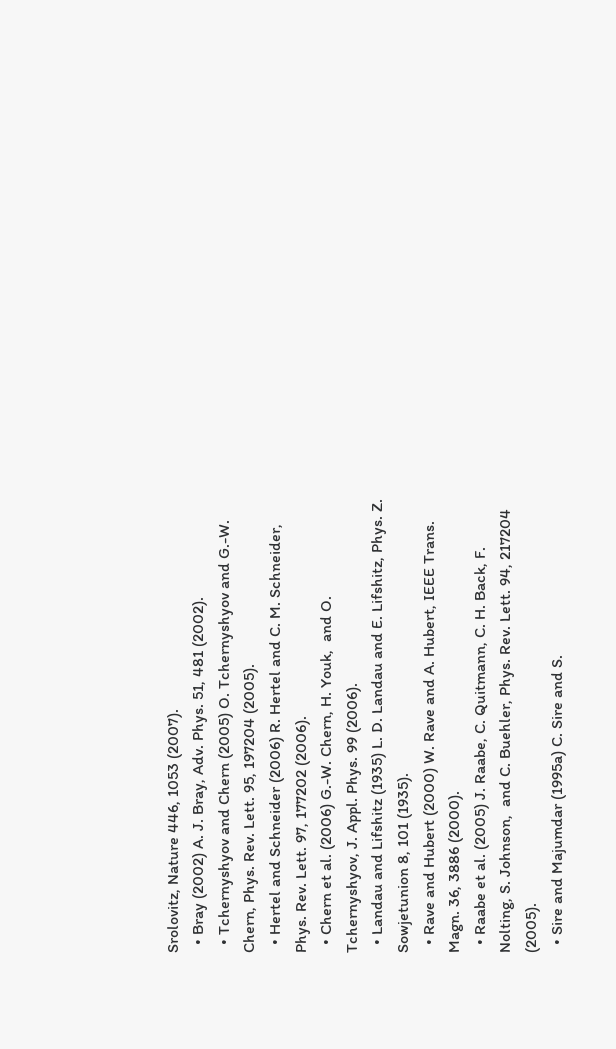Srolovitz, Nature 446, 1053 (2007).
  • Bray (2002) A. J. Bray, Adv. Phys. 51, 481 (2002).
  • Tchernyshyov and Chern (2005) O. Tchernyshyov and G.-W. Chern, Phys. Rev. Lett. 95, 197204 (2005).
  • Hertel and Schneider (2006) R. Hertel and C. M. Schneider, Phys. Rev. Lett. 97, 177202 (2006).
  • Chern et al. (2006) G.-W. Chern, H. Youk,  and O. Tchernyshyov, J. Appl. Phys. 99 (2006).
  • Landau and Lifshitz (1935) L. D. Landau and E. Lifshitz, Phys. Z. Sowjetunion 8, 101 (1935).
  • Rave and Hubert (2000) W. Rave and A. Hubert, IEEE Trans. Magn. 36, 3886 (2000).
  • Raabe et al. (2005) J. Raabe, C. Quitmann, C. H. Back, F. Nolting, S. Johnson,  and C. Buehler, Phys. Rev. Lett. 94, 217204 (2005).
  • Sire and Majumdar (1995a) C. Sire and S.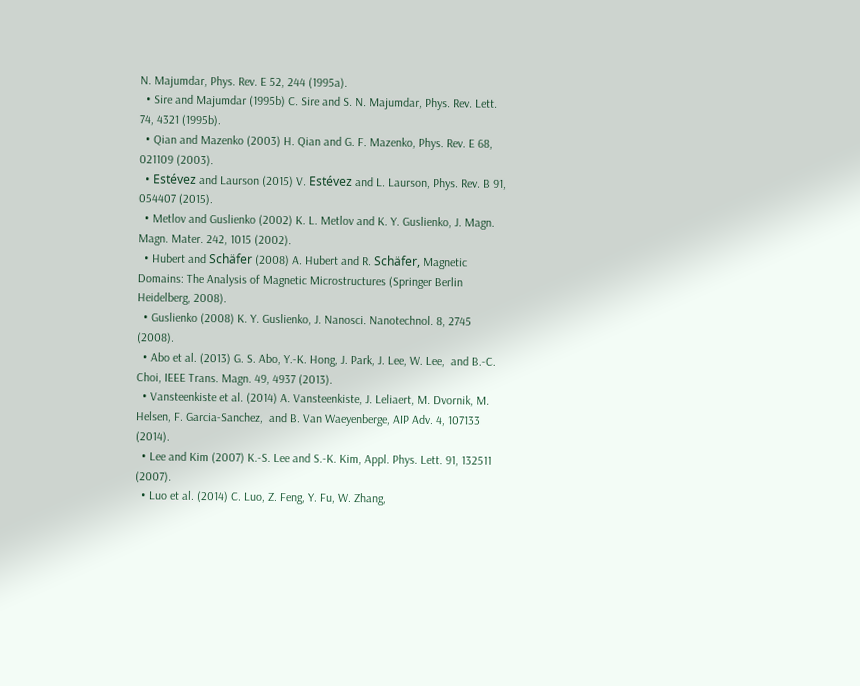N. Majumdar, Phys. Rev. E 52, 244 (1995a).
  • Sire and Majumdar (1995b) C. Sire and S. N. Majumdar, Phys. Rev. Lett. 74, 4321 (1995b).
  • Qian and Mazenko (2003) H. Qian and G. F. Mazenko, Phys. Rev. E 68, 021109 (2003).
  • Estévez and Laurson (2015) V. Estévez and L. Laurson, Phys. Rev. B 91, 054407 (2015).
  • Metlov and Guslienko (2002) K. L. Metlov and K. Y. Guslienko, J. Magn. Magn. Mater. 242, 1015 (2002).
  • Hubert and Schäfer (2008) A. Hubert and R. Schäfer, Magnetic Domains: The Analysis of Magnetic Microstructures (Springer Berlin Heidelberg, 2008).
  • Guslienko (2008) K. Y. Guslienko, J. Nanosci. Nanotechnol. 8, 2745 (2008).
  • Abo et al. (2013) G. S. Abo, Y.-K. Hong, J. Park, J. Lee, W. Lee,  and B.-C. Choi, IEEE Trans. Magn. 49, 4937 (2013).
  • Vansteenkiste et al. (2014) A. Vansteenkiste, J. Leliaert, M. Dvornik, M. Helsen, F. Garcia-Sanchez,  and B. Van Waeyenberge, AIP Adv. 4, 107133 (2014).
  • Lee and Kim (2007) K.-S. Lee and S.-K. Kim, Appl. Phys. Lett. 91, 132511 (2007).
  • Luo et al. (2014) C. Luo, Z. Feng, Y. Fu, W. Zhang,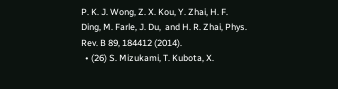P. K. J. Wong, Z. X. Kou, Y. Zhai, H. F. Ding, M. Farle, J. Du,  and H. R. Zhai, Phys. Rev. B 89, 184412 (2014).
  • (26) S. Mizukami, T. Kubota, X.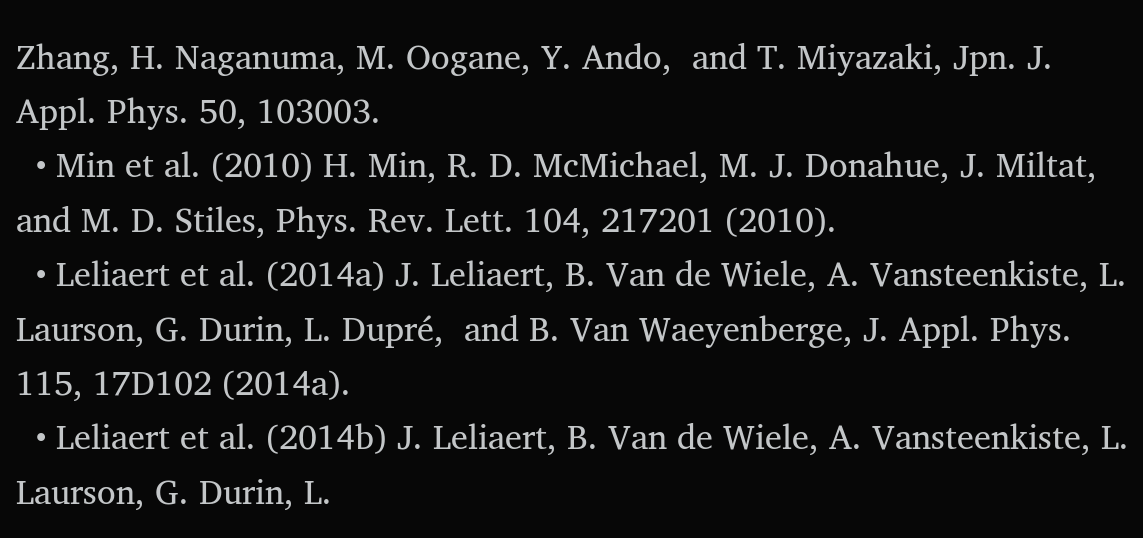Zhang, H. Naganuma, M. Oogane, Y. Ando,  and T. Miyazaki, Jpn. J. Appl. Phys. 50, 103003.
  • Min et al. (2010) H. Min, R. D. McMichael, M. J. Donahue, J. Miltat,  and M. D. Stiles, Phys. Rev. Lett. 104, 217201 (2010).
  • Leliaert et al. (2014a) J. Leliaert, B. Van de Wiele, A. Vansteenkiste, L. Laurson, G. Durin, L. Dupré,  and B. Van Waeyenberge, J. Appl. Phys. 115, 17D102 (2014a).
  • Leliaert et al. (2014b) J. Leliaert, B. Van de Wiele, A. Vansteenkiste, L. Laurson, G. Durin, L.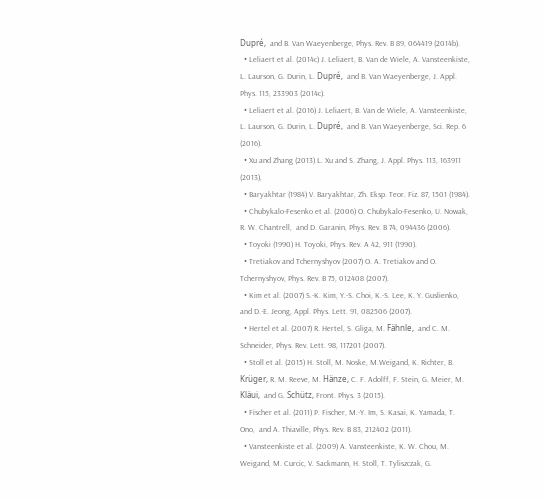Dupré,  and B. Van Waeyenberge, Phys. Rev. B 89, 064419 (2014b).
  • Leliaert et al. (2014c) J. Leliaert, B. Van de Wiele, A. Vansteenkiste, L. Laurson, G. Durin, L. Dupré,  and B. Van Waeyenberge, J. Appl. Phys. 115, 233903 (2014c).
  • Leliaert et al. (2016) J. Leliaert, B. Van de Wiele, A. Vansteenkiste, L. Laurson, G. Durin, L. Dupré,  and B. Van Waeyenberge, Sci. Rep. 6 (2016).
  • Xu and Zhang (2013) L. Xu and S. Zhang, J. Appl. Phys. 113, 163911 (2013),
  • Baryakhtar (1984) V. Baryakhtar, Zh. Eksp. Teor. Fiz. 87, 1501 (1984).
  • Chubykalo-Fesenko et al. (2006) O. Chubykalo-Fesenko, U. Nowak, R. W. Chantrell,  and D. Garanin, Phys. Rev. B 74, 094436 (2006).
  • Toyoki (1990) H. Toyoki, Phys. Rev. A 42, 911 (1990).
  • Tretiakov and Tchernyshyov (2007) O. A. Tretiakov and O. Tchernyshyov, Phys. Rev. B 75, 012408 (2007).
  • Kim et al. (2007) S.-K. Kim, Y.-S. Choi, K.-S. Lee, K. Y. Guslienko,  and D.-E. Jeong, Appl. Phys. Lett. 91, 082506 (2007).
  • Hertel et al. (2007) R. Hertel, S. Gliga, M. Fähnle,  and C. M. Schneider, Phys. Rev. Lett. 98, 117201 (2007).
  • Stoll et al. (2015) H. Stoll, M. Noske, M.Weigand, K. Richter, B. Krüger, R. M. Reeve, M. Hänze, C. F. Adolff, F. Stein, G. Meier, M. Kläui,  and G. Schütz, Front. Phys. 3 (2015).
  • Fischer et al. (2011) P. Fischer, M.-Y. Im, S. Kasai, K. Yamada, T. Ono,  and A. Thiaville, Phys. Rev. B 83, 212402 (2011).
  • Vansteenkiste et al. (2009) A. Vansteenkiste, K. W. Chou, M. Weigand, M. Curcic, V. Sackmann, H. Stoll, T. Tyliszczak, G.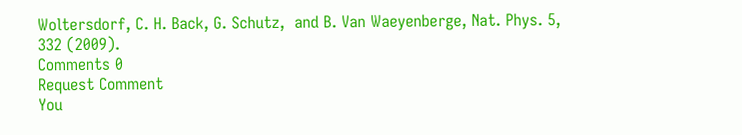Woltersdorf, C. H. Back, G. Schutz,  and B. Van Waeyenberge, Nat. Phys. 5, 332 (2009).
Comments 0
Request Comment
You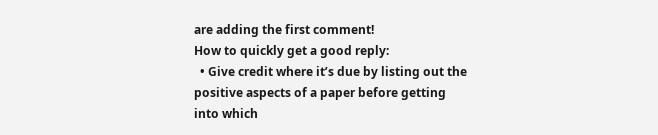are adding the first comment!
How to quickly get a good reply:
  • Give credit where it’s due by listing out the positive aspects of a paper before getting into which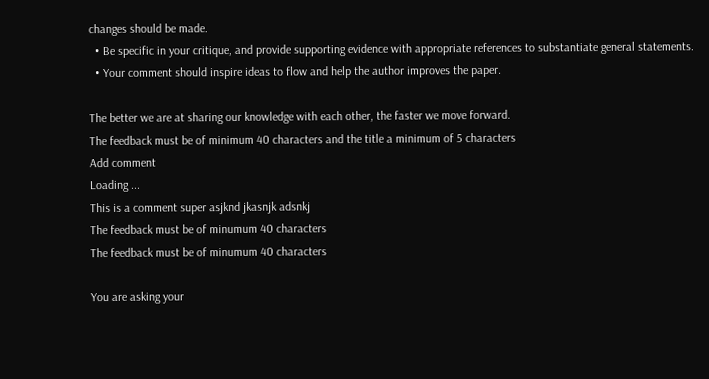changes should be made.
  • Be specific in your critique, and provide supporting evidence with appropriate references to substantiate general statements.
  • Your comment should inspire ideas to flow and help the author improves the paper.

The better we are at sharing our knowledge with each other, the faster we move forward.
The feedback must be of minimum 40 characters and the title a minimum of 5 characters
Add comment
Loading ...
This is a comment super asjknd jkasnjk adsnkj
The feedback must be of minumum 40 characters
The feedback must be of minumum 40 characters

You are asking your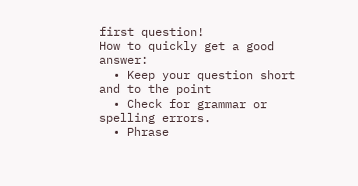first question!
How to quickly get a good answer:
  • Keep your question short and to the point
  • Check for grammar or spelling errors.
  • Phrase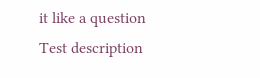it like a question
Test description